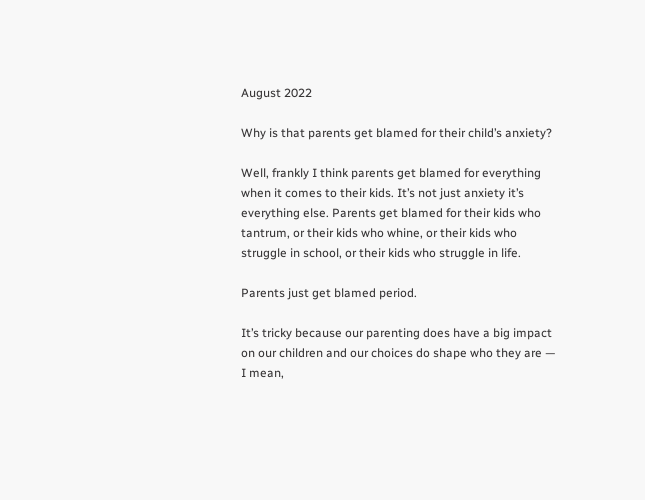August 2022

Why is that parents get blamed for their child’s anxiety?

Well, frankly I think parents get blamed for everything when it comes to their kids. It’s not just anxiety it’s everything else. Parents get blamed for their kids who tantrum, or their kids who whine, or their kids who struggle in school, or their kids who struggle in life.

Parents just get blamed period.

It’s tricky because our parenting does have a big impact on our children and our choices do shape who they are — I mean,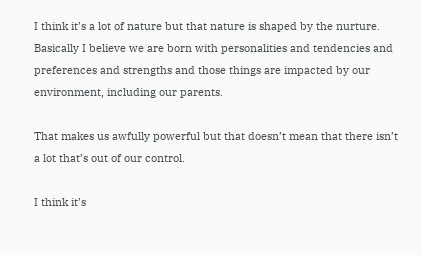I think it’s a lot of nature but that nature is shaped by the nurture. Basically I believe we are born with personalities and tendencies and preferences and strengths and those things are impacted by our environment, including our parents.

That makes us awfully powerful but that doesn’t mean that there isn’t a lot that’s out of our control.

I think it’s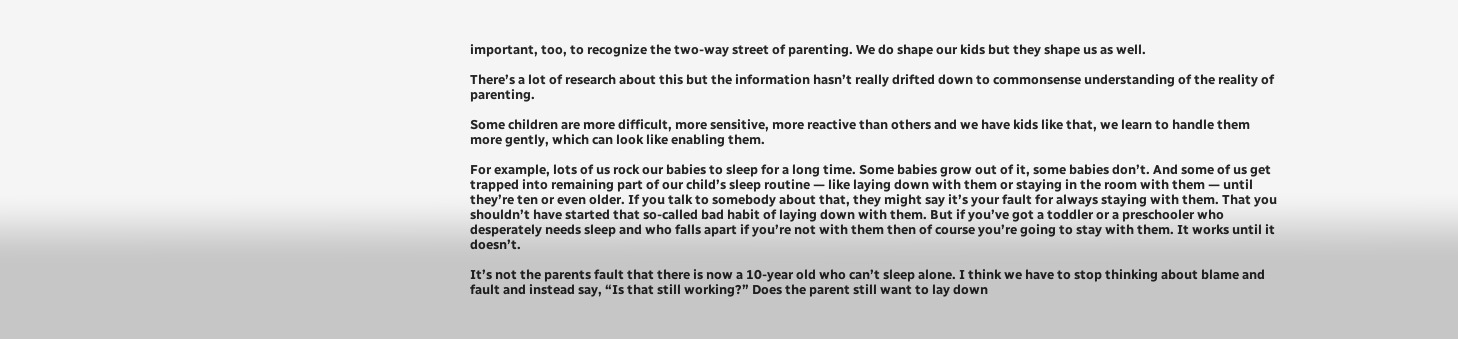important, too, to recognize the two-way street of parenting. We do shape our kids but they shape us as well.

There’s a lot of research about this but the information hasn’t really drifted down to commonsense understanding of the reality of parenting.

Some children are more difficult, more sensitive, more reactive than others and we have kids like that, we learn to handle them more gently, which can look like enabling them.

For example, lots of us rock our babies to sleep for a long time. Some babies grow out of it, some babies don’t. And some of us get trapped into remaining part of our child’s sleep routine — like laying down with them or staying in the room with them — until they’re ten or even older. If you talk to somebody about that, they might say it’s your fault for always staying with them. That you shouldn’t have started that so-called bad habit of laying down with them. But if you’ve got a toddler or a preschooler who desperately needs sleep and who falls apart if you’re not with them then of course you’re going to stay with them. It works until it doesn’t.

It’s not the parents fault that there is now a 10-year old who can’t sleep alone. I think we have to stop thinking about blame and fault and instead say, “Is that still working?” Does the parent still want to lay down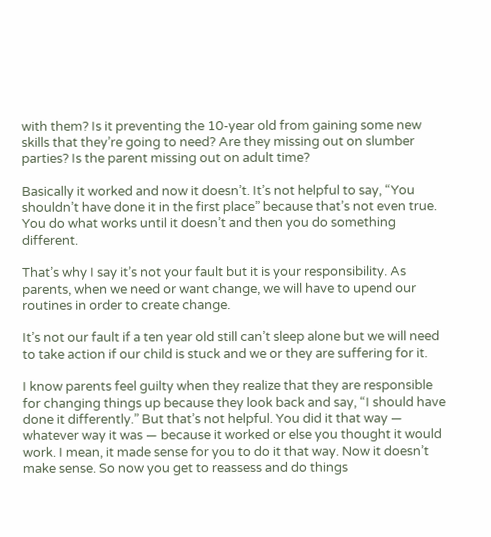with them? Is it preventing the 10-year old from gaining some new skills that they’re going to need? Are they missing out on slumber parties? Is the parent missing out on adult time?

Basically it worked and now it doesn’t. It’s not helpful to say, “You shouldn’t have done it in the first place” because that’s not even true. You do what works until it doesn’t and then you do something different.

That’s why I say it’s not your fault but it is your responsibility. As parents, when we need or want change, we will have to upend our routines in order to create change.

It’s not our fault if a ten year old still can’t sleep alone but we will need to take action if our child is stuck and we or they are suffering for it.

I know parents feel guilty when they realize that they are responsible for changing things up because they look back and say, “I should have done it differently.” But that’s not helpful. You did it that way — whatever way it was — because it worked or else you thought it would work. I mean, it made sense for you to do it that way. Now it doesn’t make sense. So now you get to reassess and do things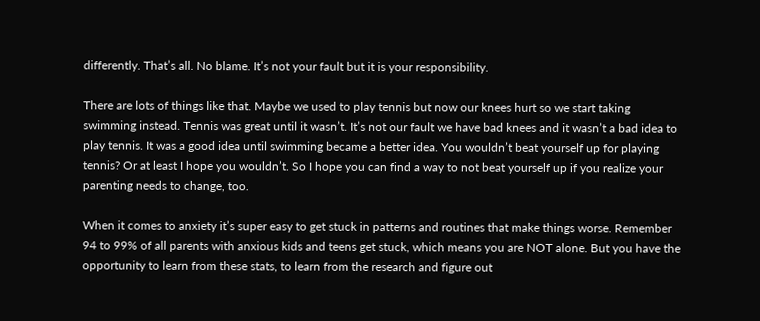differently. That’s all. No blame. It’s not your fault but it is your responsibility.

There are lots of things like that. Maybe we used to play tennis but now our knees hurt so we start taking swimming instead. Tennis was great until it wasn’t. It’s not our fault we have bad knees and it wasn’t a bad idea to play tennis. It was a good idea until swimming became a better idea. You wouldn’t beat yourself up for playing tennis? Or at least I hope you wouldn’t. So I hope you can find a way to not beat yourself up if you realize your parenting needs to change, too.

When it comes to anxiety it’s super easy to get stuck in patterns and routines that make things worse. Remember 94 to 99% of all parents with anxious kids and teens get stuck, which means you are NOT alone. But you have the opportunity to learn from these stats, to learn from the research and figure out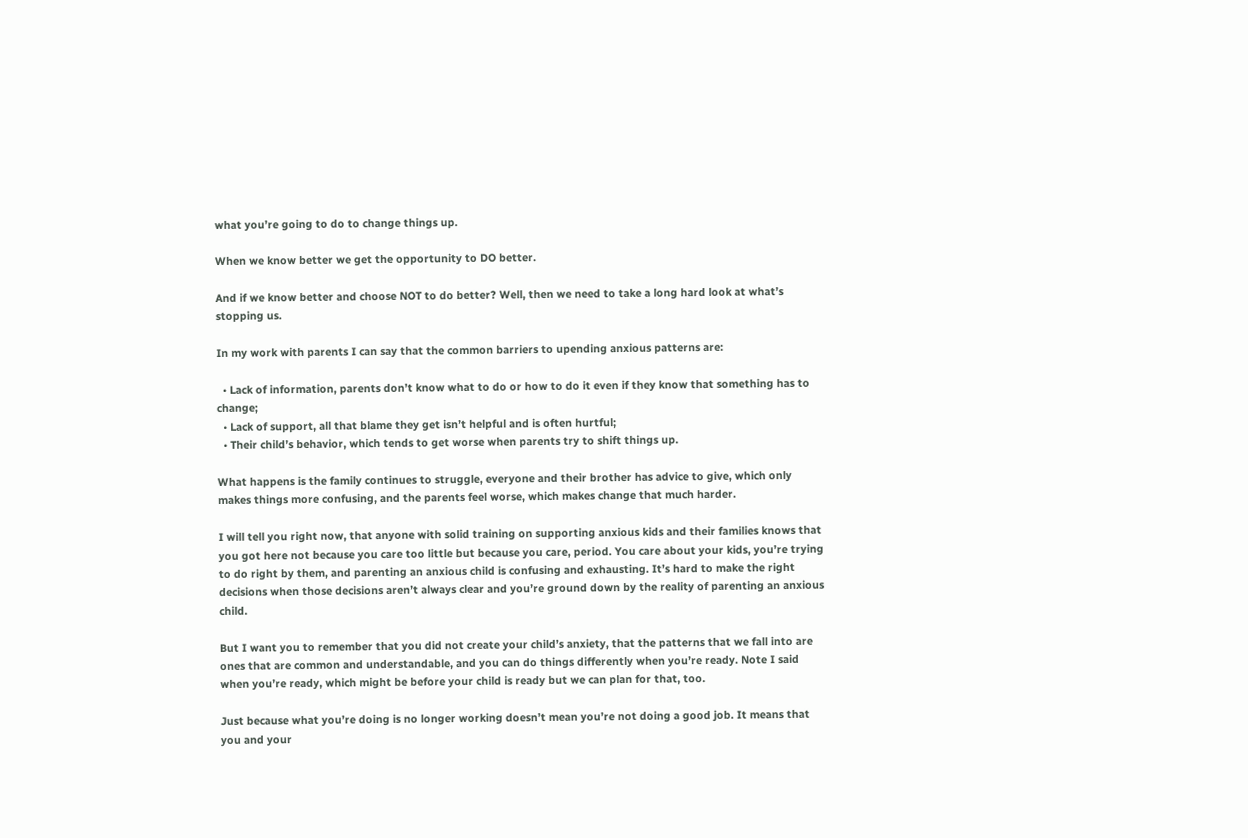what you’re going to do to change things up.

When we know better we get the opportunity to DO better.

And if we know better and choose NOT to do better? Well, then we need to take a long hard look at what’s stopping us.

In my work with parents I can say that the common barriers to upending anxious patterns are:

  • Lack of information, parents don’t know what to do or how to do it even if they know that something has to change;
  • Lack of support, all that blame they get isn’t helpful and is often hurtful;
  • Their child’s behavior, which tends to get worse when parents try to shift things up.

What happens is the family continues to struggle, everyone and their brother has advice to give, which only makes things more confusing, and the parents feel worse, which makes change that much harder.

I will tell you right now, that anyone with solid training on supporting anxious kids and their families knows that you got here not because you care too little but because you care, period. You care about your kids, you’re trying to do right by them, and parenting an anxious child is confusing and exhausting. It’s hard to make the right decisions when those decisions aren’t always clear and you’re ground down by the reality of parenting an anxious child.

But I want you to remember that you did not create your child’s anxiety, that the patterns that we fall into are ones that are common and understandable, and you can do things differently when you’re ready. Note I said when you’re ready, which might be before your child is ready but we can plan for that, too.

Just because what you’re doing is no longer working doesn’t mean you’re not doing a good job. It means that you and your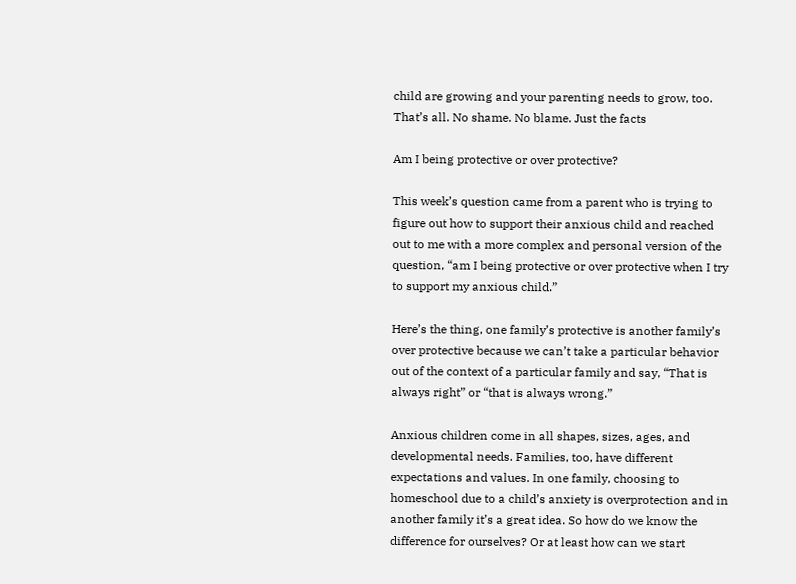child are growing and your parenting needs to grow, too. That’s all. No shame. No blame. Just the facts

Am I being protective or over protective?

This week’s question came from a parent who is trying to figure out how to support their anxious child and reached out to me with a more complex and personal version of the question, “am I being protective or over protective when I try to support my anxious child.”

Here’s the thing, one family’s protective is another family’s over protective because we can’t take a particular behavior out of the context of a particular family and say, “That is always right” or “that is always wrong.”

Anxious children come in all shapes, sizes, ages, and developmental needs. Families, too, have different expectations and values. In one family, choosing to homeschool due to a child’s anxiety is overprotection and in another family it’s a great idea. So how do we know the difference for ourselves? Or at least how can we start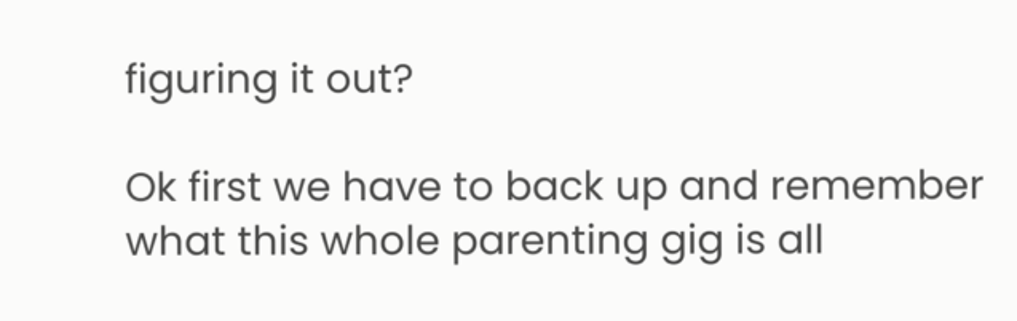figuring it out?

Ok first we have to back up and remember what this whole parenting gig is all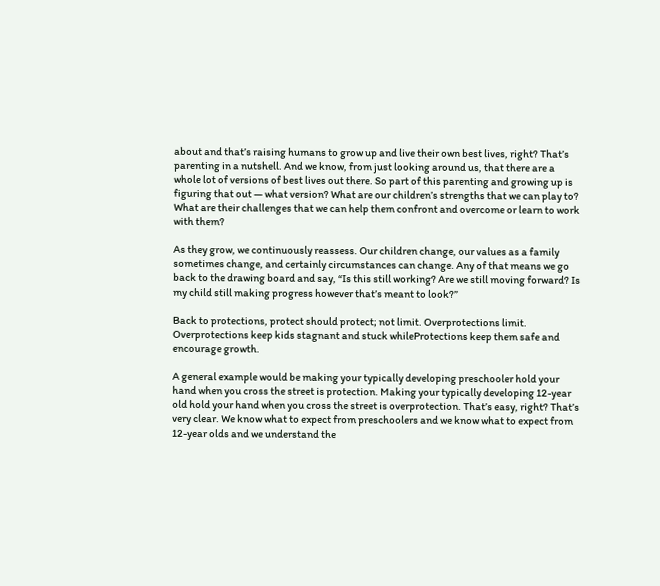about and that’s raising humans to grow up and live their own best lives, right? That’s parenting in a nutshell. And we know, from just looking around us, that there are a whole lot of versions of best lives out there. So part of this parenting and growing up is figuring that out — what version? What are our children’s strengths that we can play to? What are their challenges that we can help them confront and overcome or learn to work with them?

As they grow, we continuously reassess. Our children change, our values as a family sometimes change, and certainly circumstances can change. Any of that means we go back to the drawing board and say, “Is this still working? Are we still moving forward? Is my child still making progress however that’s meant to look?”

Back to protections, protect should protect; not limit. Overprotections limit. Overprotections keep kids stagnant and stuck whileProtections keep them safe and encourage growth.

A general example would be making your typically developing preschooler hold your hand when you cross the street is protection. Making your typically developing 12-year old hold your hand when you cross the street is overprotection. That’s easy, right? That’s very clear. We know what to expect from preschoolers and we know what to expect from 12-year olds and we understand the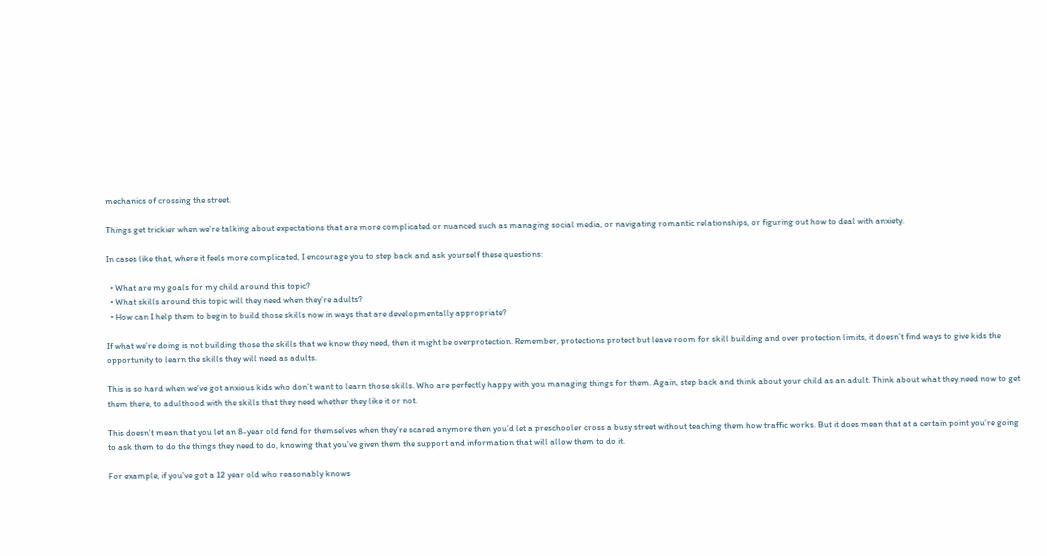mechanics of crossing the street.

Things get trickier when we’re talking about expectations that are more complicated or nuanced such as managing social media, or navigating romantic relationships, or figuring out how to deal with anxiety.

In cases like that, where it feels more complicated, I encourage you to step back and ask yourself these questions:

  • What are my goals for my child around this topic?
  • What skills around this topic will they need when they’re adults?
  • How can I help them to begin to build those skills now in ways that are developmentally appropriate?

If what we’re doing is not building those the skills that we know they need, then it might be overprotection. Remember, protections protect but leave room for skill building and over protection limits, it doesn’t find ways to give kids the opportunity to learn the skills they will need as adults.

This is so hard when we’ve got anxious kids who don’t want to learn those skills. Who are perfectly happy with you managing things for them. Again, step back and think about your child as an adult. Think about what they need now to get them there, to adulthood with the skills that they need whether they like it or not.

This doesn’t mean that you let an 8-year old fend for themselves when they’re scared anymore then you’d let a preschooler cross a busy street without teaching them how traffic works. But it does mean that at a certain point you’re going to ask them to do the things they need to do, knowing that you’ve given them the support and information that will allow them to do it.

For example, if you’ve got a 12 year old who reasonably knows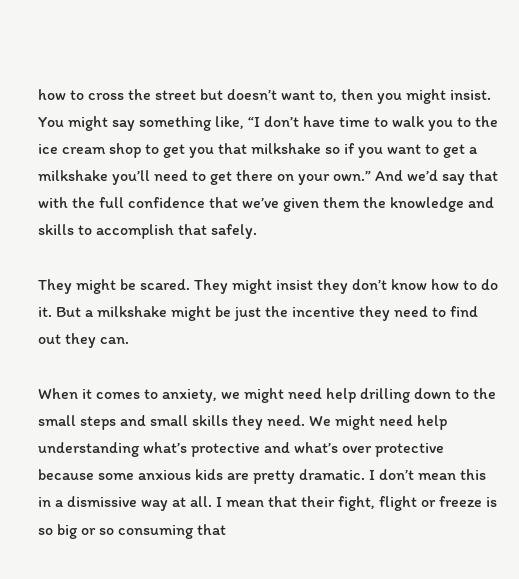how to cross the street but doesn’t want to, then you might insist. You might say something like, “I don’t have time to walk you to the ice cream shop to get you that milkshake so if you want to get a milkshake you’ll need to get there on your own.” And we’d say that with the full confidence that we’ve given them the knowledge and skills to accomplish that safely.

They might be scared. They might insist they don’t know how to do it. But a milkshake might be just the incentive they need to find out they can.

When it comes to anxiety, we might need help drilling down to the small steps and small skills they need. We might need help understanding what’s protective and what’s over protective because some anxious kids are pretty dramatic. I don’t mean this in a dismissive way at all. I mean that their fight, flight or freeze is so big or so consuming that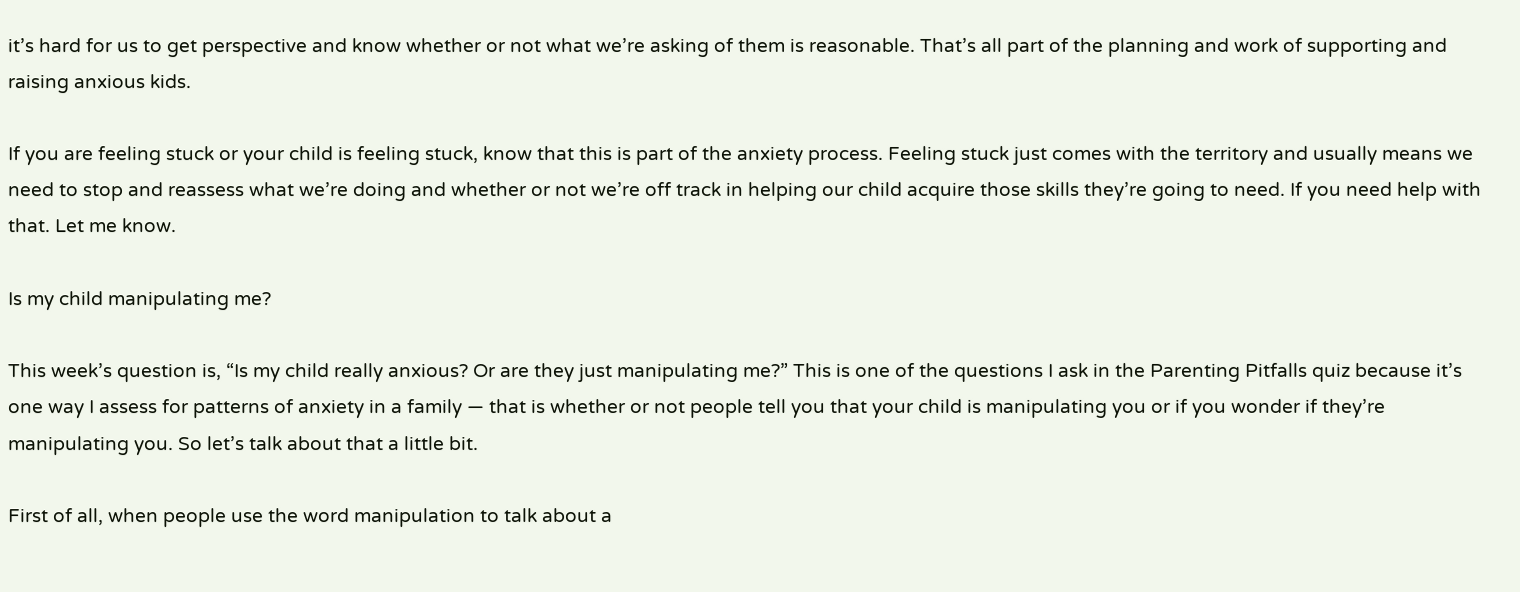it’s hard for us to get perspective and know whether or not what we’re asking of them is reasonable. That’s all part of the planning and work of supporting and raising anxious kids.

If you are feeling stuck or your child is feeling stuck, know that this is part of the anxiety process. Feeling stuck just comes with the territory and usually means we need to stop and reassess what we’re doing and whether or not we’re off track in helping our child acquire those skills they’re going to need. If you need help with that. Let me know.

Is my child manipulating me?

This week’s question is, “Is my child really anxious? Or are they just manipulating me?” This is one of the questions I ask in the Parenting Pitfalls quiz because it’s one way I assess for patterns of anxiety in a family — that is whether or not people tell you that your child is manipulating you or if you wonder if they’re manipulating you. So let’s talk about that a little bit.

First of all, when people use the word manipulation to talk about a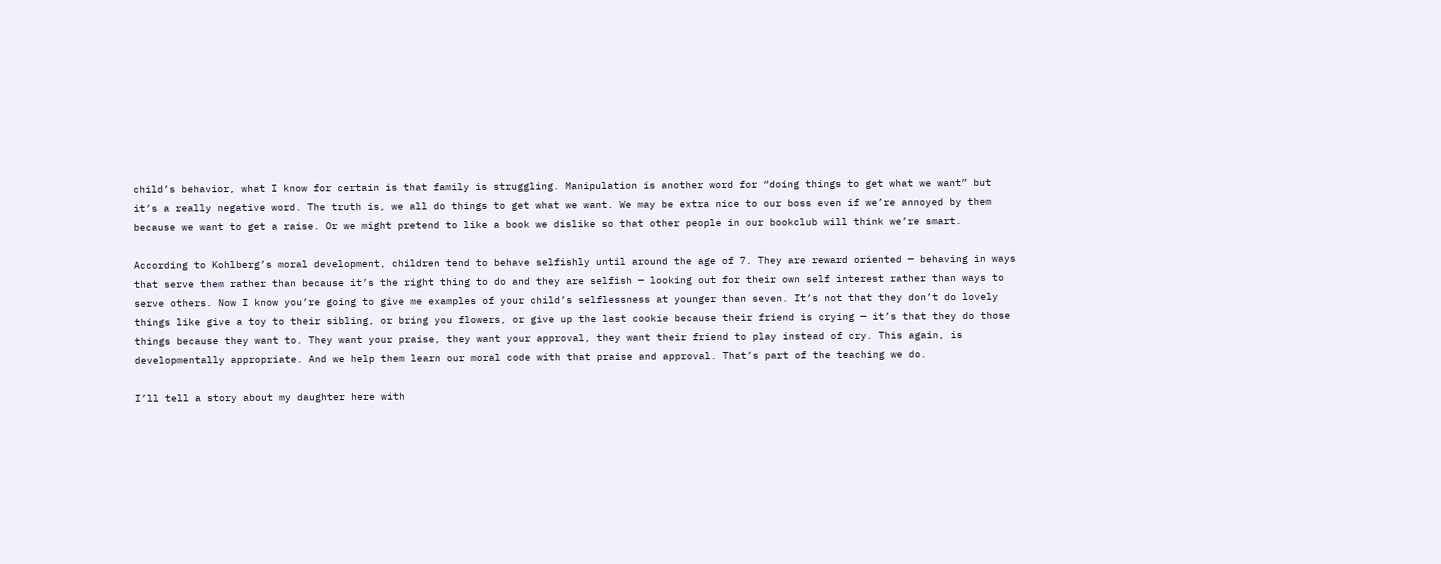child’s behavior, what I know for certain is that family is struggling. Manipulation is another word for “doing things to get what we want” but it’s a really negative word. The truth is, we all do things to get what we want. We may be extra nice to our boss even if we’re annoyed by them because we want to get a raise. Or we might pretend to like a book we dislike so that other people in our bookclub will think we’re smart.

According to Kohlberg’s moral development, children tend to behave selfishly until around the age of 7. They are reward oriented — behaving in ways that serve them rather than because it’s the right thing to do and they are selfish — looking out for their own self interest rather than ways to serve others. Now I know you’re going to give me examples of your child’s selflessness at younger than seven. It’s not that they don’t do lovely things like give a toy to their sibling, or bring you flowers, or give up the last cookie because their friend is crying — it’s that they do those things because they want to. They want your praise, they want your approval, they want their friend to play instead of cry. This again, is developmentally appropriate. And we help them learn our moral code with that praise and approval. That’s part of the teaching we do.

I’ll tell a story about my daughter here with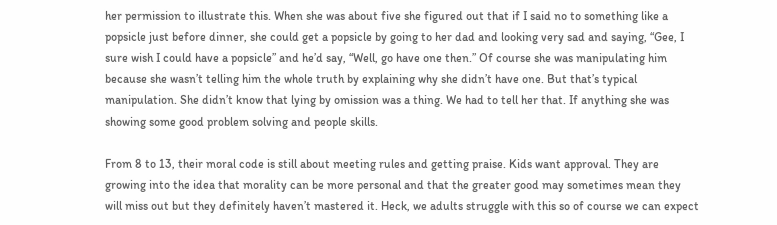her permission to illustrate this. When she was about five she figured out that if I said no to something like a popsicle just before dinner, she could get a popsicle by going to her dad and looking very sad and saying, “Gee, I sure wish I could have a popsicle” and he’d say, “Well, go have one then.” Of course she was manipulating him because she wasn’t telling him the whole truth by explaining why she didn’t have one. But that’s typical manipulation. She didn’t know that lying by omission was a thing. We had to tell her that. If anything she was showing some good problem solving and people skills.

From 8 to 13, their moral code is still about meeting rules and getting praise. Kids want approval. They are growing into the idea that morality can be more personal and that the greater good may sometimes mean they will miss out but they definitely haven’t mastered it. Heck, we adults struggle with this so of course we can expect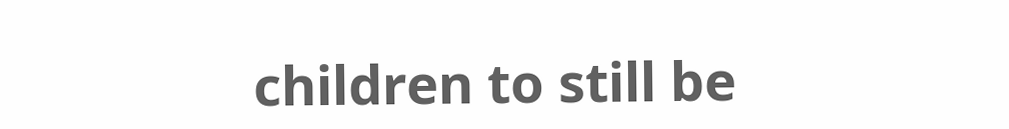children to still be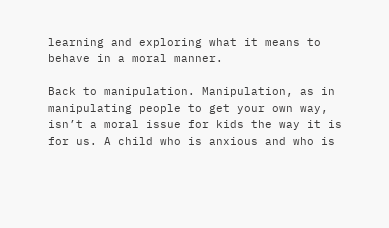learning and exploring what it means to behave in a moral manner.

Back to manipulation. Manipulation, as in manipulating people to get your own way, isn’t a moral issue for kids the way it is for us. A child who is anxious and who is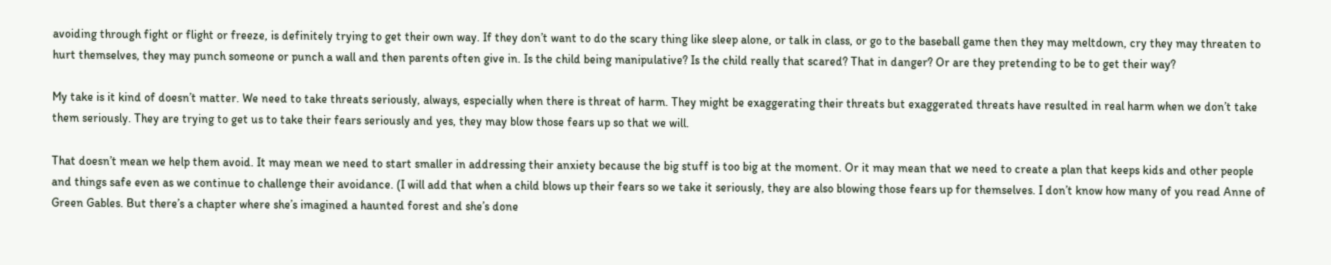avoiding through fight or flight or freeze, is definitely trying to get their own way. If they don’t want to do the scary thing like sleep alone, or talk in class, or go to the baseball game then they may meltdown, cry they may threaten to hurt themselves, they may punch someone or punch a wall and then parents often give in. Is the child being manipulative? Is the child really that scared? That in danger? Or are they pretending to be to get their way?

My take is it kind of doesn’t matter. We need to take threats seriously, always, especially when there is threat of harm. They might be exaggerating their threats but exaggerated threats have resulted in real harm when we don’t take them seriously. They are trying to get us to take their fears seriously and yes, they may blow those fears up so that we will.

That doesn’t mean we help them avoid. It may mean we need to start smaller in addressing their anxiety because the big stuff is too big at the moment. Or it may mean that we need to create a plan that keeps kids and other people and things safe even as we continue to challenge their avoidance. (I will add that when a child blows up their fears so we take it seriously, they are also blowing those fears up for themselves. I don’t know how many of you read Anne of Green Gables. But there’s a chapter where she’s imagined a haunted forest and she’s done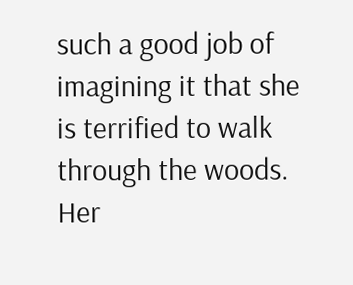such a good job of imagining it that she is terrified to walk through the woods. Her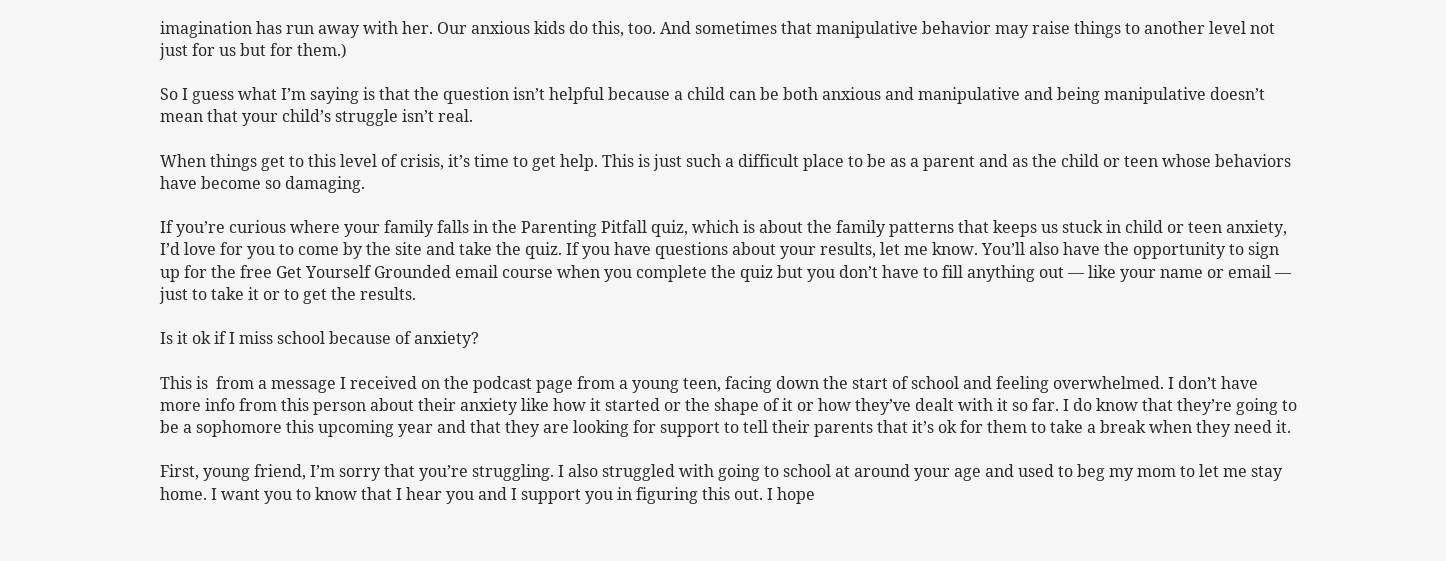imagination has run away with her. Our anxious kids do this, too. And sometimes that manipulative behavior may raise things to another level not just for us but for them.)

So I guess what I’m saying is that the question isn’t helpful because a child can be both anxious and manipulative and being manipulative doesn’t mean that your child’s struggle isn’t real.

When things get to this level of crisis, it’s time to get help. This is just such a difficult place to be as a parent and as the child or teen whose behaviors have become so damaging.

If you’re curious where your family falls in the Parenting Pitfall quiz, which is about the family patterns that keeps us stuck in child or teen anxiety, I’d love for you to come by the site and take the quiz. If you have questions about your results, let me know. You’ll also have the opportunity to sign up for the free Get Yourself Grounded email course when you complete the quiz but you don’t have to fill anything out — like your name or email — just to take it or to get the results.

Is it ok if I miss school because of anxiety?

This is  from a message I received on the podcast page from a young teen, facing down the start of school and feeling overwhelmed. I don’t have more info from this person about their anxiety like how it started or the shape of it or how they’ve dealt with it so far. I do know that they’re going to be a sophomore this upcoming year and that they are looking for support to tell their parents that it’s ok for them to take a break when they need it.

First, young friend, I’m sorry that you’re struggling. I also struggled with going to school at around your age and used to beg my mom to let me stay home. I want you to know that I hear you and I support you in figuring this out. I hope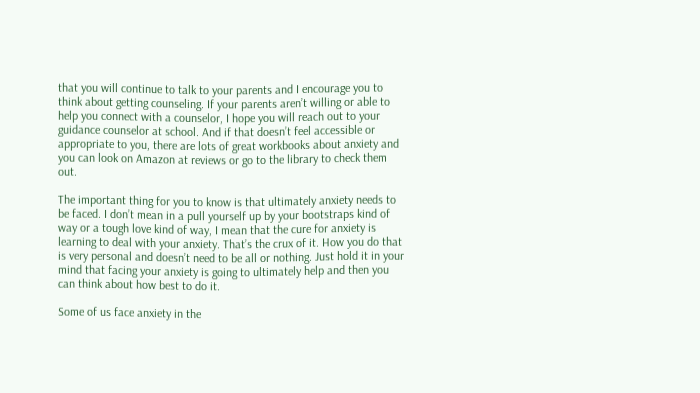that you will continue to talk to your parents and I encourage you to think about getting counseling. If your parents aren’t willing or able to help you connect with a counselor, I hope you will reach out to your guidance counselor at school. And if that doesn’t feel accessible or appropriate to you, there are lots of great workbooks about anxiety and you can look on Amazon at reviews or go to the library to check them out.

The important thing for you to know is that ultimately anxiety needs to be faced. I don’t mean in a pull yourself up by your bootstraps kind of way or a tough love kind of way, I mean that the cure for anxiety is learning to deal with your anxiety. That’s the crux of it. How you do that is very personal and doesn’t need to be all or nothing. Just hold it in your mind that facing your anxiety is going to ultimately help and then you can think about how best to do it.

Some of us face anxiety in the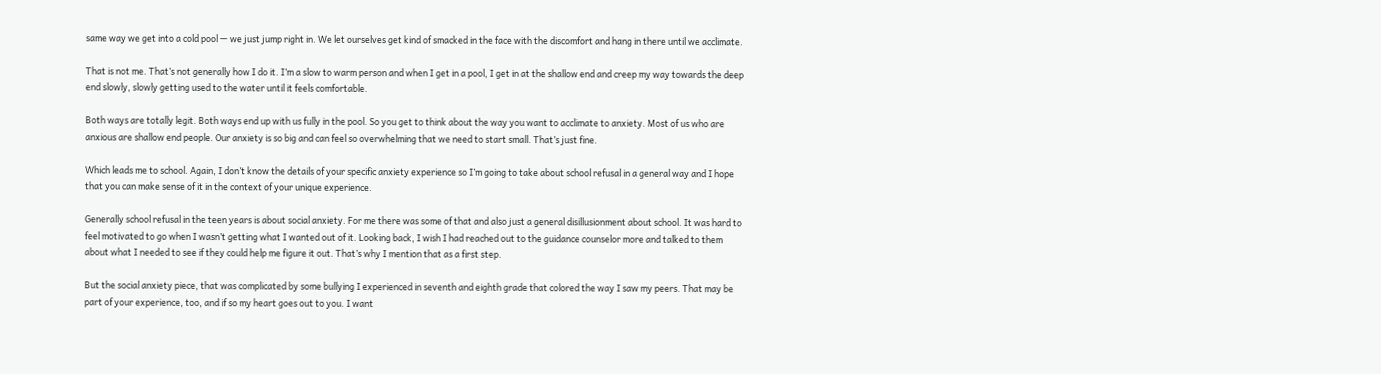same way we get into a cold pool — we just jump right in. We let ourselves get kind of smacked in the face with the discomfort and hang in there until we acclimate.

That is not me. That’s not generally how I do it. I’m a slow to warm person and when I get in a pool, I get in at the shallow end and creep my way towards the deep end slowly, slowly getting used to the water until it feels comfortable.

Both ways are totally legit. Both ways end up with us fully in the pool. So you get to think about the way you want to acclimate to anxiety. Most of us who are anxious are shallow end people. Our anxiety is so big and can feel so overwhelming that we need to start small. That’s just fine.

Which leads me to school. Again, I don’t know the details of your specific anxiety experience so I’m going to take about school refusal in a general way and I hope that you can make sense of it in the context of your unique experience.

Generally school refusal in the teen years is about social anxiety. For me there was some of that and also just a general disillusionment about school. It was hard to feel motivated to go when I wasn’t getting what I wanted out of it. Looking back, I wish I had reached out to the guidance counselor more and talked to them about what I needed to see if they could help me figure it out. That’s why I mention that as a first step.

But the social anxiety piece, that was complicated by some bullying I experienced in seventh and eighth grade that colored the way I saw my peers. That may be part of your experience, too, and if so my heart goes out to you. I want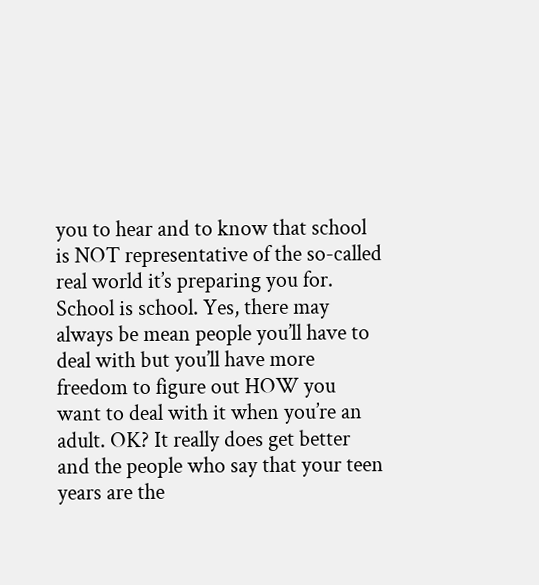you to hear and to know that school is NOT representative of the so-called real world it’s preparing you for. School is school. Yes, there may always be mean people you’ll have to deal with but you’ll have more freedom to figure out HOW you want to deal with it when you’re an adult. OK? It really does get better and the people who say that your teen years are the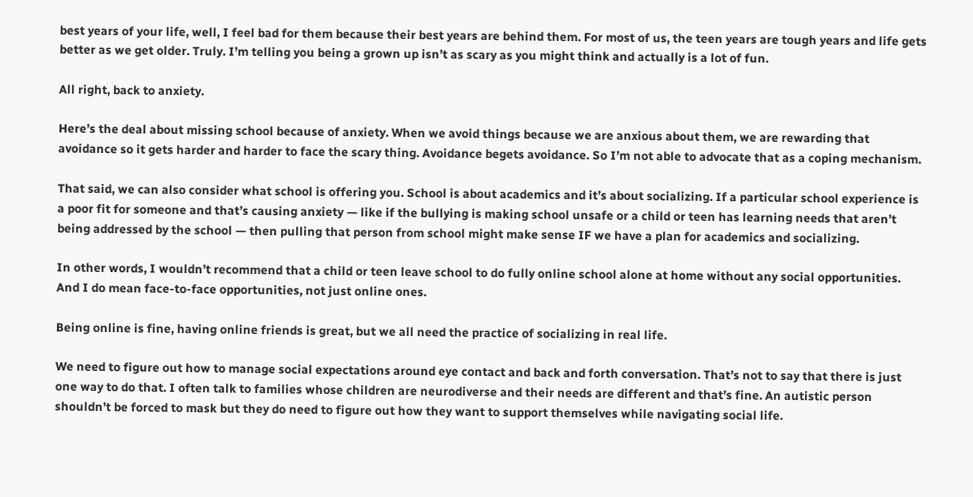best years of your life, well, I feel bad for them because their best years are behind them. For most of us, the teen years are tough years and life gets better as we get older. Truly. I’m telling you being a grown up isn’t as scary as you might think and actually is a lot of fun.

All right, back to anxiety.

Here’s the deal about missing school because of anxiety. When we avoid things because we are anxious about them, we are rewarding that avoidance so it gets harder and harder to face the scary thing. Avoidance begets avoidance. So I’m not able to advocate that as a coping mechanism.

That said, we can also consider what school is offering you. School is about academics and it’s about socializing. If a particular school experience is a poor fit for someone and that’s causing anxiety — like if the bullying is making school unsafe or a child or teen has learning needs that aren’t being addressed by the school — then pulling that person from school might make sense IF we have a plan for academics and socializing.

In other words, I wouldn’t recommend that a child or teen leave school to do fully online school alone at home without any social opportunities. And I do mean face-to-face opportunities, not just online ones.

Being online is fine, having online friends is great, but we all need the practice of socializing in real life.

We need to figure out how to manage social expectations around eye contact and back and forth conversation. That’s not to say that there is just one way to do that. I often talk to families whose children are neurodiverse and their needs are different and that’s fine. An autistic person shouldn’t be forced to mask but they do need to figure out how they want to support themselves while navigating social life.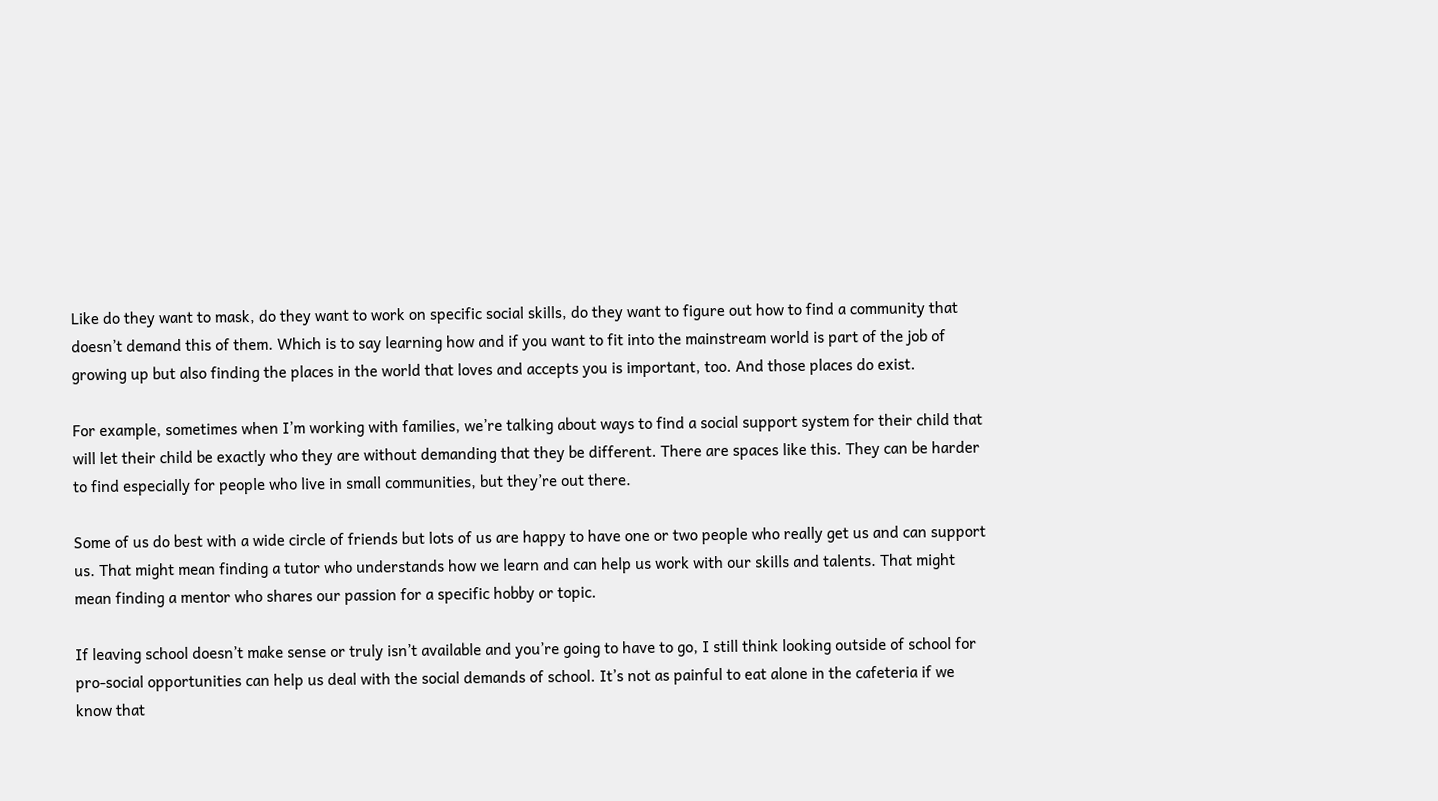Like do they want to mask, do they want to work on specific social skills, do they want to figure out how to find a community that doesn’t demand this of them. Which is to say learning how and if you want to fit into the mainstream world is part of the job of growing up but also finding the places in the world that loves and accepts you is important, too. And those places do exist.

For example, sometimes when I’m working with families, we’re talking about ways to find a social support system for their child that will let their child be exactly who they are without demanding that they be different. There are spaces like this. They can be harder to find especially for people who live in small communities, but they’re out there.

Some of us do best with a wide circle of friends but lots of us are happy to have one or two people who really get us and can support us. That might mean finding a tutor who understands how we learn and can help us work with our skills and talents. That might mean finding a mentor who shares our passion for a specific hobby or topic.

If leaving school doesn’t make sense or truly isn’t available and you’re going to have to go, I still think looking outside of school for pro-social opportunities can help us deal with the social demands of school. It’s not as painful to eat alone in the cafeteria if we know that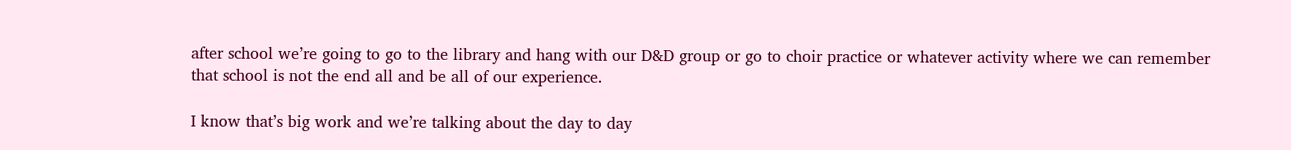after school we’re going to go to the library and hang with our D&D group or go to choir practice or whatever activity where we can remember that school is not the end all and be all of our experience.

I know that’s big work and we’re talking about the day to day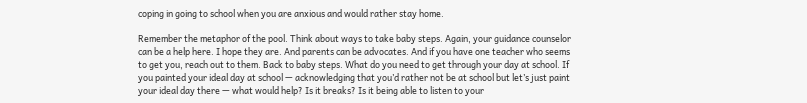coping in going to school when you are anxious and would rather stay home.

Remember the metaphor of the pool. Think about ways to take baby steps. Again, your guidance counselor can be a help here. I hope they are. And parents can be advocates. And if you have one teacher who seems to get you, reach out to them. Back to baby steps. What do you need to get through your day at school. If you painted your ideal day at school — acknowledging that you’d rather not be at school but let’s just paint your ideal day there — what would help? Is it breaks? Is it being able to listen to your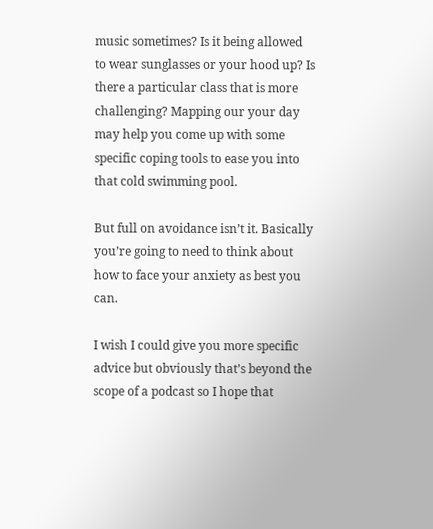music sometimes? Is it being allowed to wear sunglasses or your hood up? Is there a particular class that is more challenging? Mapping our your day may help you come up with some specific coping tools to ease you into that cold swimming pool.

But full on avoidance isn’t it. Basically you’re going to need to think about how to face your anxiety as best you can.

I wish I could give you more specific advice but obviously that’s beyond the scope of a podcast so I hope that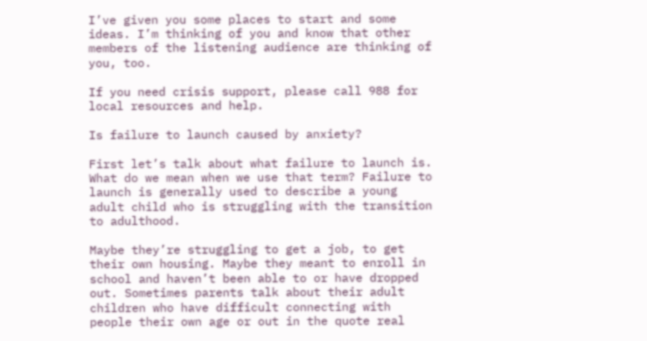I’ve given you some places to start and some ideas. I’m thinking of you and know that other members of the listening audience are thinking of you, too.

If you need crisis support, please call 988 for local resources and help.

Is failure to launch caused by anxiety?

First let’s talk about what failure to launch is. What do we mean when we use that term? Failure to launch is generally used to describe a young adult child who is struggling with the transition to adulthood.

Maybe they’re struggling to get a job, to get their own housing. Maybe they meant to enroll in school and haven’t been able to or have dropped out. Sometimes parents talk about their adult children who have difficult connecting with people their own age or out in the quote real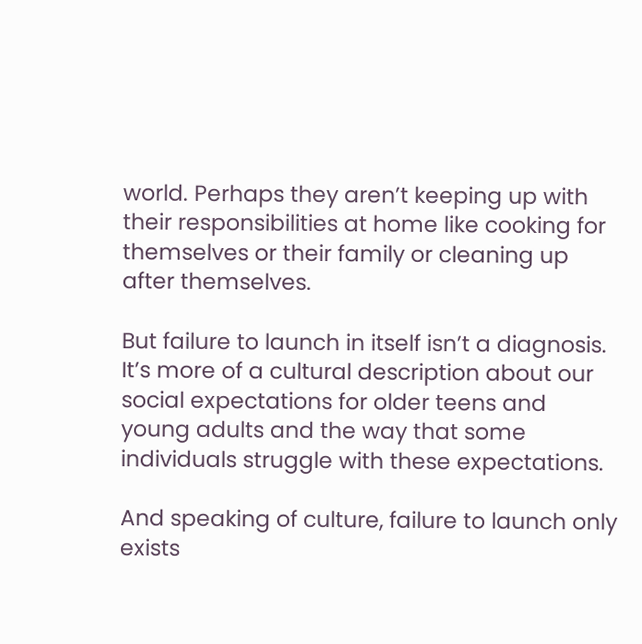world. Perhaps they aren’t keeping up with their responsibilities at home like cooking for themselves or their family or cleaning up after themselves.

But failure to launch in itself isn’t a diagnosis. It’s more of a cultural description about our social expectations for older teens and young adults and the way that some individuals struggle with these expectations.

And speaking of culture, failure to launch only exists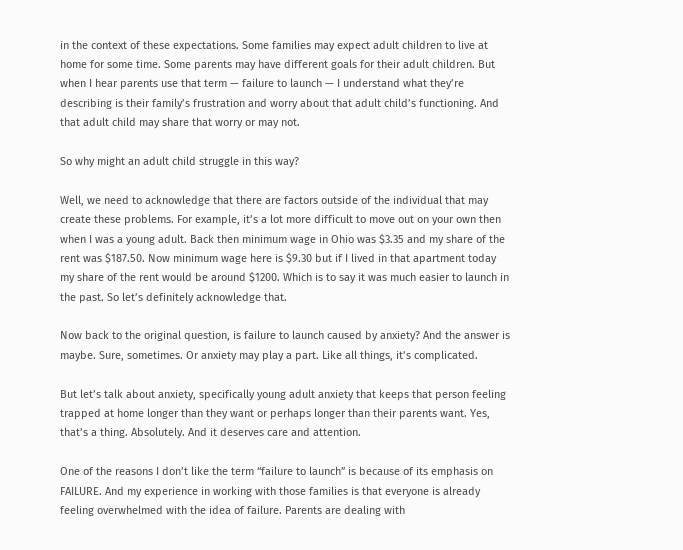in the context of these expectations. Some families may expect adult children to live at home for some time. Some parents may have different goals for their adult children. But when I hear parents use that term — failure to launch — I understand what they’re describing is their family’s frustration and worry about that adult child’s functioning. And that adult child may share that worry or may not.

So why might an adult child struggle in this way?

Well, we need to acknowledge that there are factors outside of the individual that may create these problems. For example, it’s a lot more difficult to move out on your own then when I was a young adult. Back then minimum wage in Ohio was $3.35 and my share of the rent was $187.50. Now minimum wage here is $9.30 but if I lived in that apartment today my share of the rent would be around $1200. Which is to say it was much easier to launch in the past. So let’s definitely acknowledge that.

Now back to the original question, is failure to launch caused by anxiety? And the answer is maybe. Sure, sometimes. Or anxiety may play a part. Like all things, it’s complicated.

But let’s talk about anxiety, specifically young adult anxiety that keeps that person feeling trapped at home longer than they want or perhaps longer than their parents want. Yes, that’s a thing. Absolutely. And it deserves care and attention.

One of the reasons I don’t like the term “failure to launch” is because of its emphasis on FAILURE. And my experience in working with those families is that everyone is already feeling overwhelmed with the idea of failure. Parents are dealing with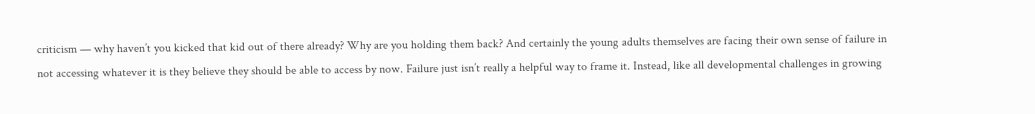criticism — why haven’t you kicked that kid out of there already? Why are you holding them back? And certainly the young adults themselves are facing their own sense of failure in not accessing whatever it is they believe they should be able to access by now. Failure just isn’t really a helpful way to frame it. Instead, like all developmental challenges in growing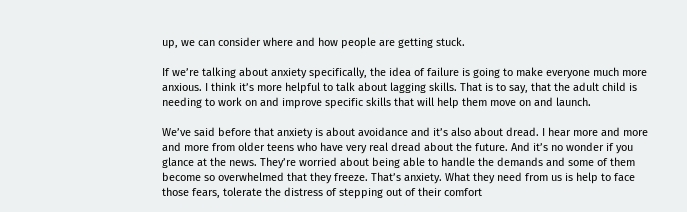up, we can consider where and how people are getting stuck.

If we’re talking about anxiety specifically, the idea of failure is going to make everyone much more anxious. I think it’s more helpful to talk about lagging skills. That is to say, that the adult child is needing to work on and improve specific skills that will help them move on and launch.

We’ve said before that anxiety is about avoidance and it’s also about dread. I hear more and more and more from older teens who have very real dread about the future. And it’s no wonder if you glance at the news. They’re worried about being able to handle the demands and some of them become so overwhelmed that they freeze. That’s anxiety. What they need from us is help to face those fears, tolerate the distress of stepping out of their comfort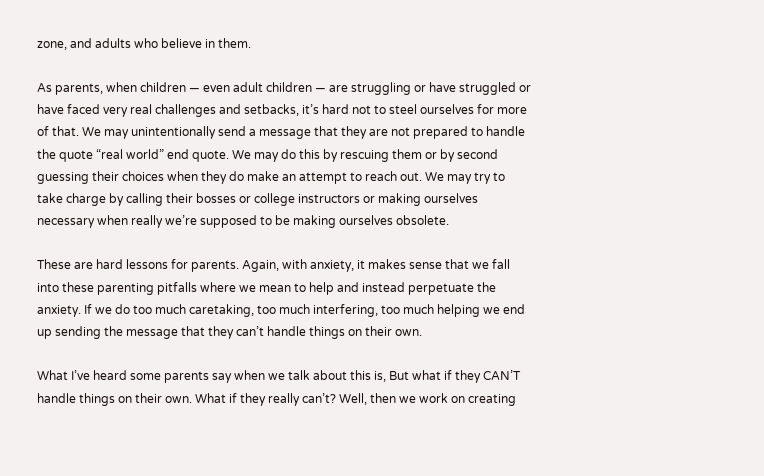zone, and adults who believe in them.

As parents, when children — even adult children — are struggling or have struggled or have faced very real challenges and setbacks, it’s hard not to steel ourselves for more of that. We may unintentionally send a message that they are not prepared to handle the quote “real world” end quote. We may do this by rescuing them or by second guessing their choices when they do make an attempt to reach out. We may try to take charge by calling their bosses or college instructors or making ourselves necessary when really we’re supposed to be making ourselves obsolete.

These are hard lessons for parents. Again, with anxiety, it makes sense that we fall into these parenting pitfalls where we mean to help and instead perpetuate the anxiety. If we do too much caretaking, too much interfering, too much helping we end up sending the message that they can’t handle things on their own.

What I’ve heard some parents say when we talk about this is, But what if they CAN’T handle things on their own. What if they really can’t? Well, then we work on creating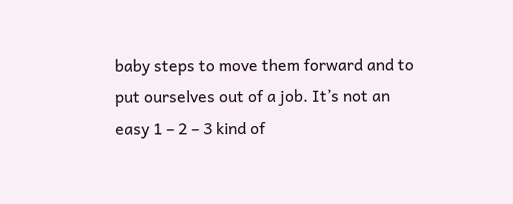baby steps to move them forward and to put ourselves out of a job. It’s not an easy 1 – 2 – 3 kind of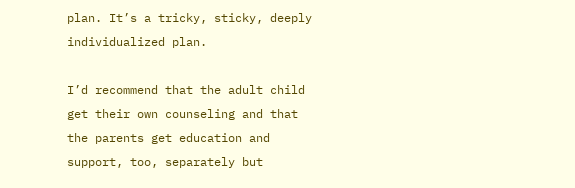plan. It’s a tricky, sticky, deeply individualized plan.

I’d recommend that the adult child get their own counseling and that the parents get education and support, too, separately but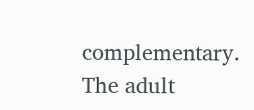complementary. The adult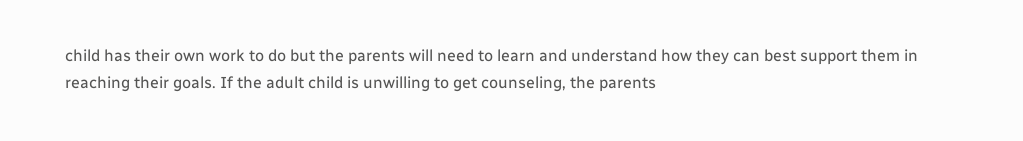child has their own work to do but the parents will need to learn and understand how they can best support them in reaching their goals. If the adult child is unwilling to get counseling, the parents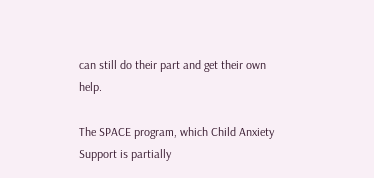can still do their part and get their own help.

The SPACE program, which Child Anxiety Support is partially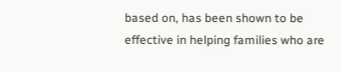based on, has been shown to be effective in helping families who are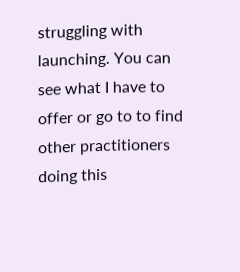struggling with launching. You can see what I have to offer or go to to find other practitioners doing this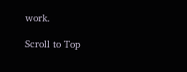work.

Scroll to Top